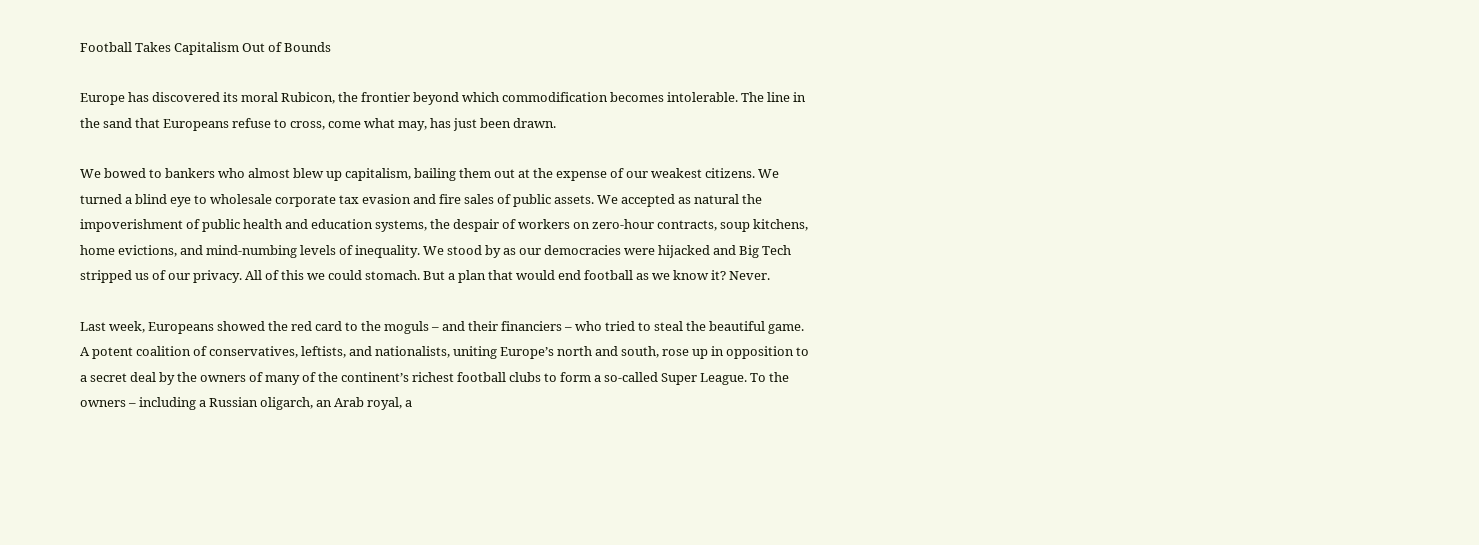Football Takes Capitalism Out of Bounds

Europe has discovered its moral Rubicon, the frontier beyond which commodification becomes intolerable. The line in the sand that Europeans refuse to cross, come what may, has just been drawn.

We bowed to bankers who almost blew up capitalism, bailing them out at the expense of our weakest citizens. We turned a blind eye to wholesale corporate tax evasion and fire sales of public assets. We accepted as natural the impoverishment of public health and education systems, the despair of workers on zero-hour contracts, soup kitchens, home evictions, and mind-numbing levels of inequality. We stood by as our democracies were hijacked and Big Tech stripped us of our privacy. All of this we could stomach. But a plan that would end football as we know it? Never.

Last week, Europeans showed the red card to the moguls – and their financiers – who tried to steal the beautiful game. A potent coalition of conservatives, leftists, and nationalists, uniting Europe’s north and south, rose up in opposition to a secret deal by the owners of many of the continent’s richest football clubs to form a so-called Super League. To the owners – including a Russian oligarch, an Arab royal, a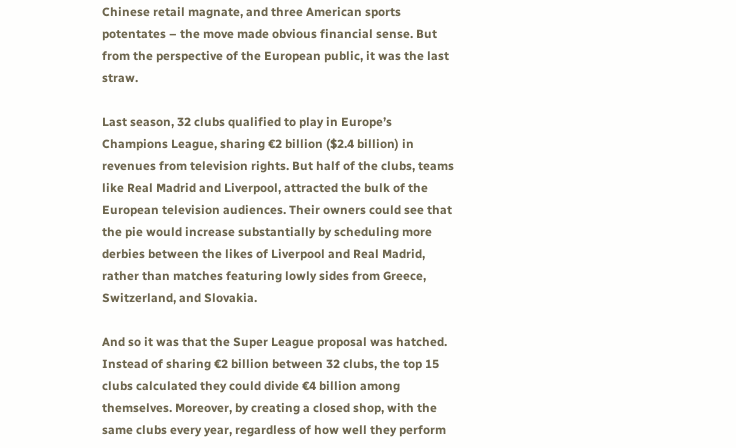Chinese retail magnate, and three American sports potentates – the move made obvious financial sense. But from the perspective of the European public, it was the last straw.

Last season, 32 clubs qualified to play in Europe’s Champions League, sharing €2 billion ($2.4 billion) in revenues from television rights. But half of the clubs, teams like Real Madrid and Liverpool, attracted the bulk of the European television audiences. Their owners could see that the pie would increase substantially by scheduling more derbies between the likes of Liverpool and Real Madrid, rather than matches featuring lowly sides from Greece, Switzerland, and Slovakia.

And so it was that the Super League proposal was hatched. Instead of sharing €2 billion between 32 clubs, the top 15 clubs calculated they could divide €4 billion among themselves. Moreover, by creating a closed shop, with the same clubs every year, regardless of how well they perform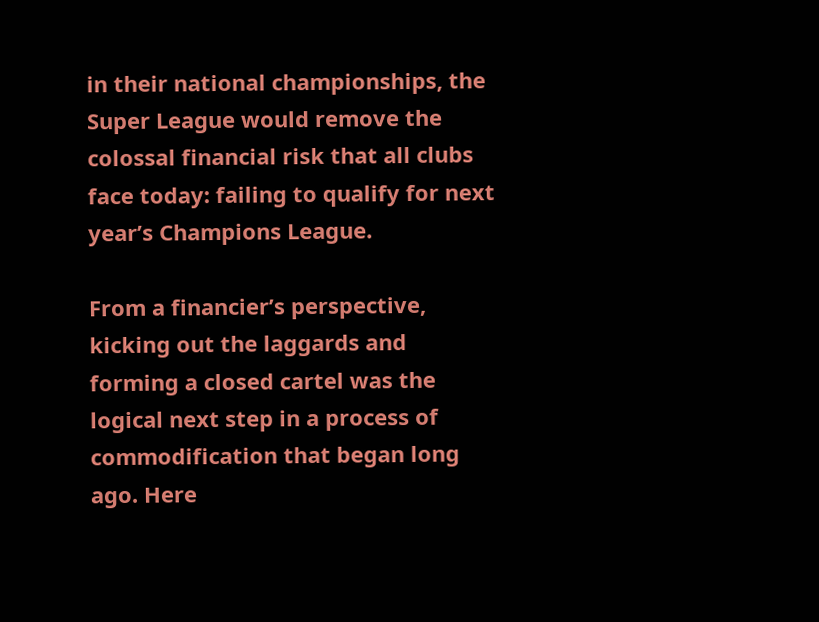in their national championships, the Super League would remove the colossal financial risk that all clubs face today: failing to qualify for next year’s Champions League.

From a financier’s perspective, kicking out the laggards and forming a closed cartel was the logical next step in a process of commodification that began long ago. Here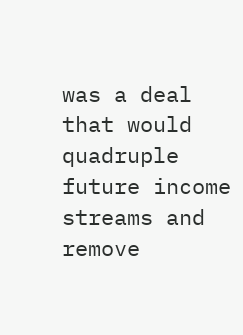was a deal that would quadruple future income streams and remove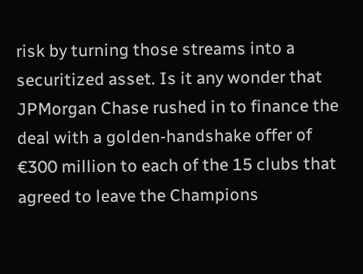risk by turning those streams into a securitized asset. Is it any wonder that JPMorgan Chase rushed in to finance the deal with a golden-handshake offer of €300 million to each of the 15 clubs that agreed to leave the Champions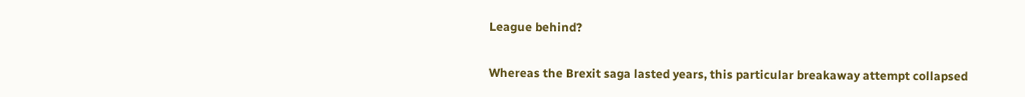League behind?

Whereas the Brexit saga lasted years, this particular breakaway attempt collapsed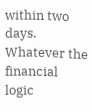within two days. Whatever the financial logic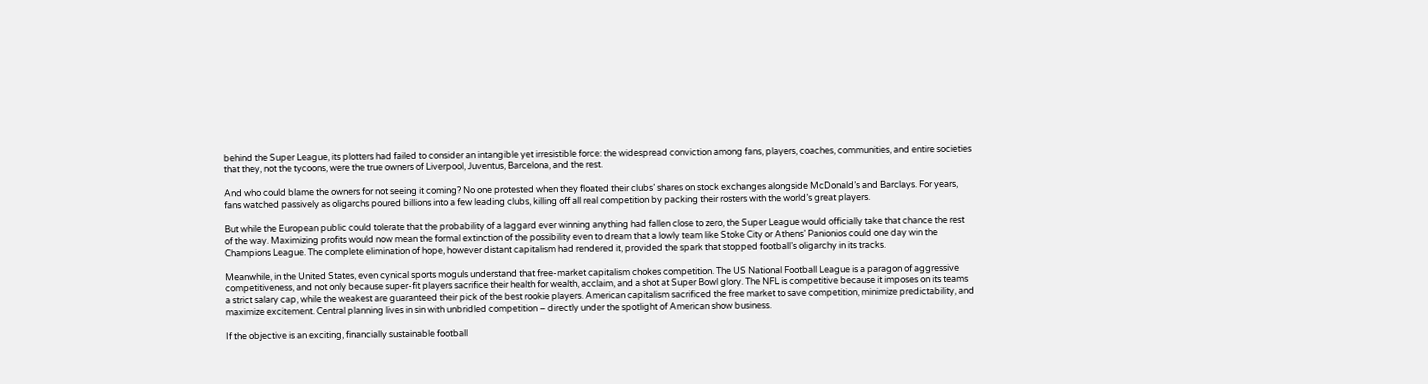behind the Super League, its plotters had failed to consider an intangible yet irresistible force: the widespread conviction among fans, players, coaches, communities, and entire societies that they, not the tycoons, were the true owners of Liverpool, Juventus, Barcelona, and the rest.

And who could blame the owners for not seeing it coming? No one protested when they floated their clubs’ shares on stock exchanges alongside McDonald’s and Barclays. For years, fans watched passively as oligarchs poured billions into a few leading clubs, killing off all real competition by packing their rosters with the world’s great players.

But while the European public could tolerate that the probability of a laggard ever winning anything had fallen close to zero, the Super League would officially take that chance the rest of the way. Maximizing profits would now mean the formal extinction of the possibility even to dream that a lowly team like Stoke City or Athens’ Panionios could one day win the Champions League. The complete elimination of hope, however distant capitalism had rendered it, provided the spark that stopped football’s oligarchy in its tracks.

Meanwhile, in the United States, even cynical sports moguls understand that free-market capitalism chokes competition. The US National Football League is a paragon of aggressive competitiveness, and not only because super-fit players sacrifice their health for wealth, acclaim, and a shot at Super Bowl glory. The NFL is competitive because it imposes on its teams a strict salary cap, while the weakest are guaranteed their pick of the best rookie players. American capitalism sacrificed the free market to save competition, minimize predictability, and maximize excitement. Central planning lives in sin with unbridled competition – directly under the spotlight of American show business.

If the objective is an exciting, financially sustainable football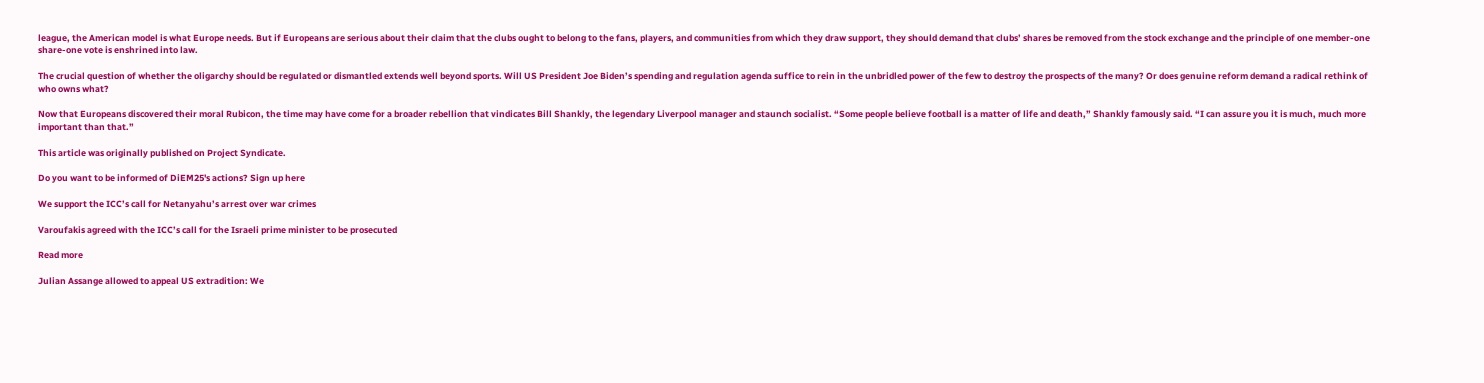league, the American model is what Europe needs. But if Europeans are serious about their claim that the clubs ought to belong to the fans, players, and communities from which they draw support, they should demand that clubs’ shares be removed from the stock exchange and the principle of one member-one share-one vote is enshrined into law.

The crucial question of whether the oligarchy should be regulated or dismantled extends well beyond sports. Will US President Joe Biden’s spending and regulation agenda suffice to rein in the unbridled power of the few to destroy the prospects of the many? Or does genuine reform demand a radical rethink of who owns what?

Now that Europeans discovered their moral Rubicon, the time may have come for a broader rebellion that vindicates Bill Shankly, the legendary Liverpool manager and staunch socialist. “Some people believe football is a matter of life and death,” Shankly famously said. “I can assure you it is much, much more important than that.”

This article was originally published on Project Syndicate.

Do you want to be informed of DiEM25's actions? Sign up here

We support the ICC’s call for Netanyahu’s arrest over war crimes

Varoufakis agreed with the ICC’s call for the Israeli prime minister to be prosecuted

Read more

Julian Assange allowed to appeal US extradition: We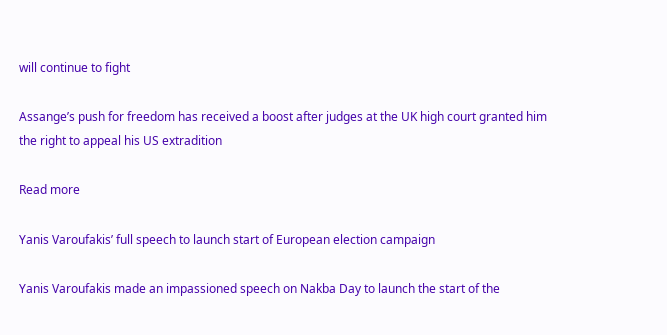will continue to fight

Assange’s push for freedom has received a boost after judges at the UK high court granted him the right to appeal his US extradition

Read more

Yanis Varoufakis’ full speech to launch start of European election campaign

Yanis Varoufakis made an impassioned speech on Nakba Day to launch the start of the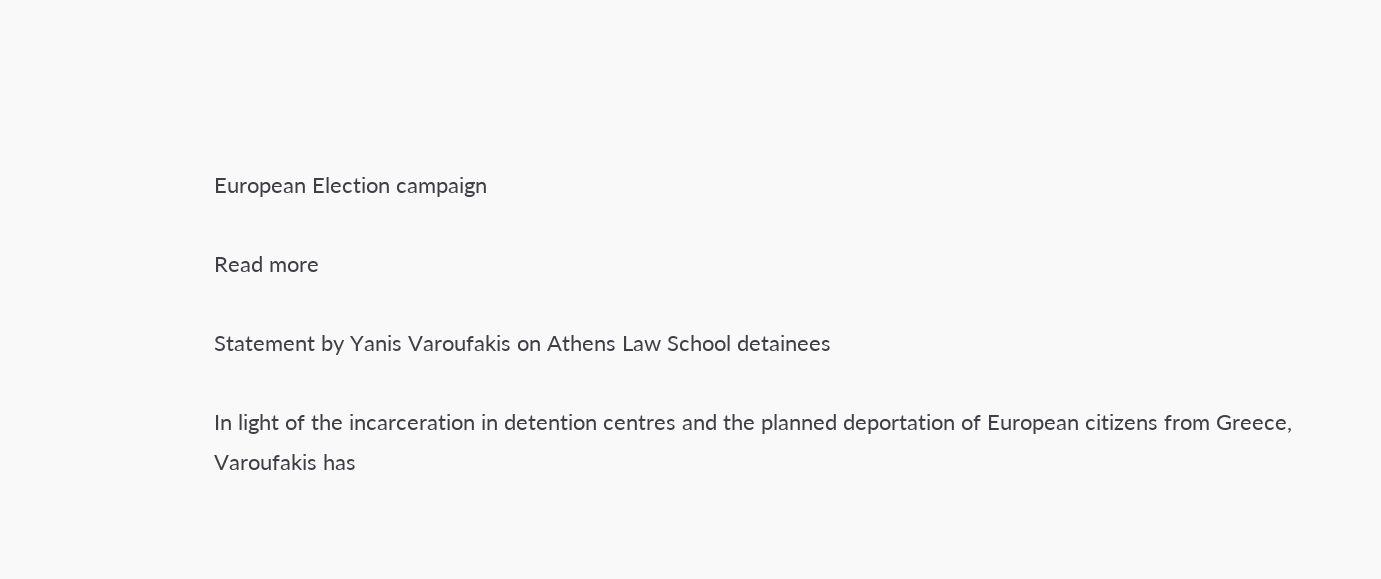European Election campaign

Read more

Statement by Yanis Varoufakis on Athens Law School detainees

In light of the incarceration in detention centres and the planned deportation of European citizens from Greece, Varoufakis has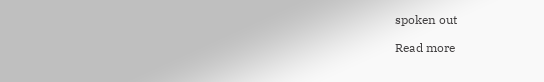spoken out

Read more